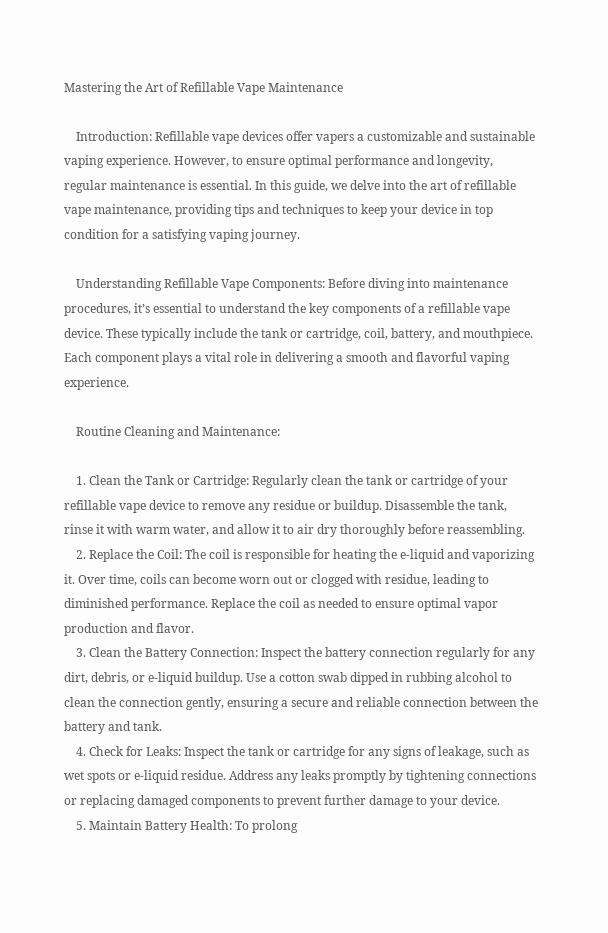Mastering the Art of Refillable Vape Maintenance

    Introduction: Refillable vape devices offer vapers a customizable and sustainable vaping experience. However, to ensure optimal performance and longevity, regular maintenance is essential. In this guide, we delve into the art of refillable vape maintenance, providing tips and techniques to keep your device in top condition for a satisfying vaping journey.

    Understanding Refillable Vape Components: Before diving into maintenance procedures, it’s essential to understand the key components of a refillable vape device. These typically include the tank or cartridge, coil, battery, and mouthpiece. Each component plays a vital role in delivering a smooth and flavorful vaping experience.

    Routine Cleaning and Maintenance:

    1. Clean the Tank or Cartridge: Regularly clean the tank or cartridge of your refillable vape device to remove any residue or buildup. Disassemble the tank, rinse it with warm water, and allow it to air dry thoroughly before reassembling.
    2. Replace the Coil: The coil is responsible for heating the e-liquid and vaporizing it. Over time, coils can become worn out or clogged with residue, leading to diminished performance. Replace the coil as needed to ensure optimal vapor production and flavor.
    3. Clean the Battery Connection: Inspect the battery connection regularly for any dirt, debris, or e-liquid buildup. Use a cotton swab dipped in rubbing alcohol to clean the connection gently, ensuring a secure and reliable connection between the battery and tank.
    4. Check for Leaks: Inspect the tank or cartridge for any signs of leakage, such as wet spots or e-liquid residue. Address any leaks promptly by tightening connections or replacing damaged components to prevent further damage to your device.
    5. Maintain Battery Health: To prolong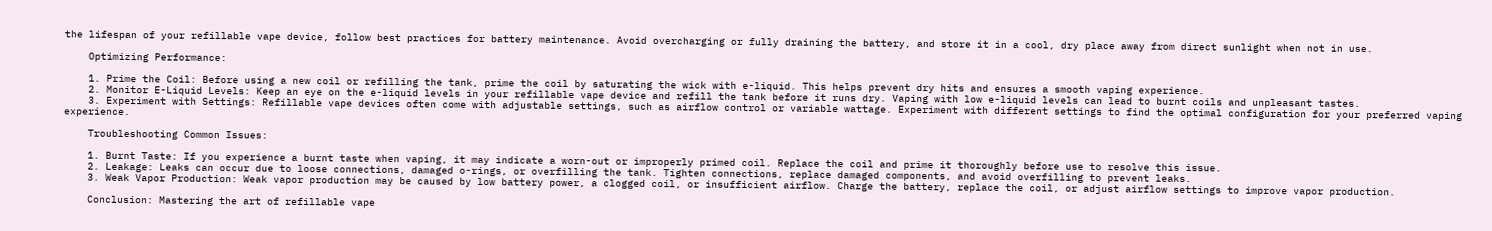the lifespan of your refillable vape device, follow best practices for battery maintenance. Avoid overcharging or fully draining the battery, and store it in a cool, dry place away from direct sunlight when not in use.

    Optimizing Performance:

    1. Prime the Coil: Before using a new coil or refilling the tank, prime the coil by saturating the wick with e-liquid. This helps prevent dry hits and ensures a smooth vaping experience.
    2. Monitor E-Liquid Levels: Keep an eye on the e-liquid levels in your refillable vape device and refill the tank before it runs dry. Vaping with low e-liquid levels can lead to burnt coils and unpleasant tastes.
    3. Experiment with Settings: Refillable vape devices often come with adjustable settings, such as airflow control or variable wattage. Experiment with different settings to find the optimal configuration for your preferred vaping experience.

    Troubleshooting Common Issues:

    1. Burnt Taste: If you experience a burnt taste when vaping, it may indicate a worn-out or improperly primed coil. Replace the coil and prime it thoroughly before use to resolve this issue.
    2. Leakage: Leaks can occur due to loose connections, damaged o-rings, or overfilling the tank. Tighten connections, replace damaged components, and avoid overfilling to prevent leaks.
    3. Weak Vapor Production: Weak vapor production may be caused by low battery power, a clogged coil, or insufficient airflow. Charge the battery, replace the coil, or adjust airflow settings to improve vapor production.

    Conclusion: Mastering the art of refillable vape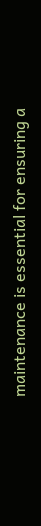maintenance is essential for ensuring a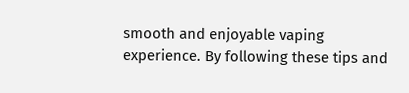smooth and enjoyable vaping experience. By following these tips and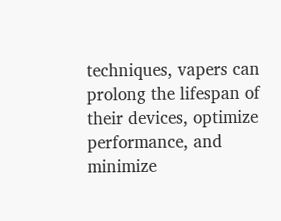techniques, vapers can prolong the lifespan of their devices, optimize performance, and minimize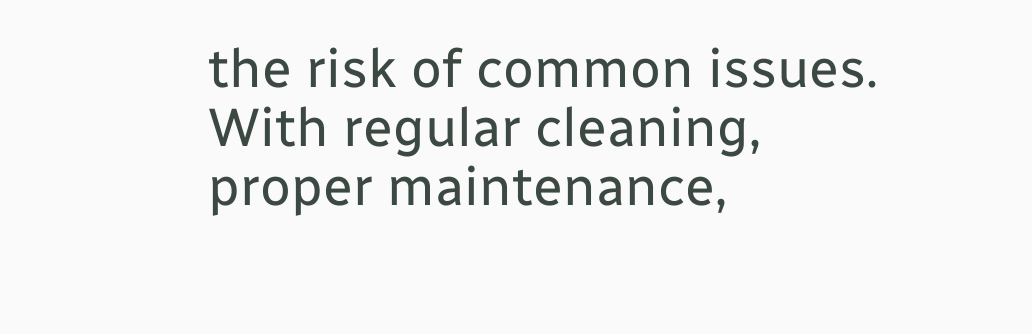the risk of common issues. With regular cleaning, proper maintenance,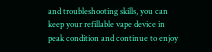and troubleshooting skills, you can keep your refillable vape device in peak condition and continue to enjoy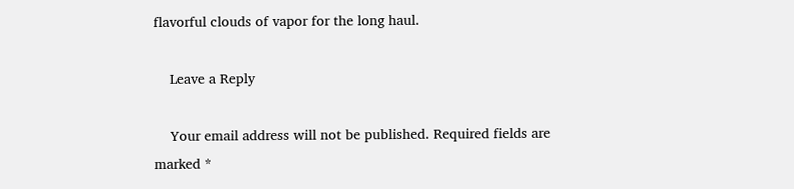flavorful clouds of vapor for the long haul.

    Leave a Reply

    Your email address will not be published. Required fields are marked *